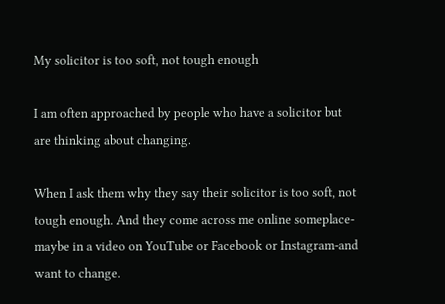My solicitor is too soft, not tough enough

I am often approached by people who have a solicitor but are thinking about changing.

When I ask them why they say their solicitor is too soft, not tough enough. And they come across me online someplace-maybe in a video on YouTube or Facebook or Instagram-and want to change.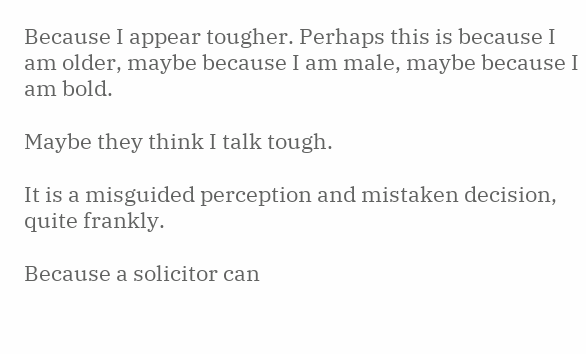Because I appear tougher. Perhaps this is because I am older, maybe because I am male, maybe because I am bold.

Maybe they think I talk tough.

It is a misguided perception and mistaken decision, quite frankly.

Because a solicitor can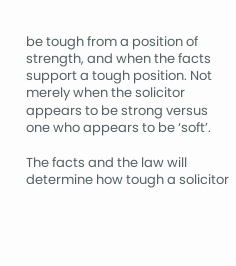be tough from a position of strength, and when the facts support a tough position. Not merely when the solicitor appears to be strong versus one who appears to be ‘soft’.

The facts and the law will determine how tough a solicitor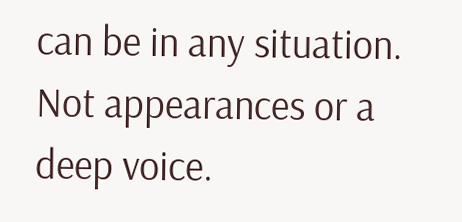can be in any situation. Not appearances or a deep voice.